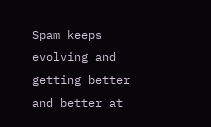Spam keeps evolving and getting better and better at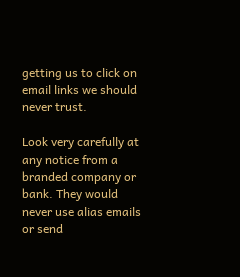getting us to click on email links we should never trust.

Look very carefully at any notice from a branded company or bank. They would never use alias emails or send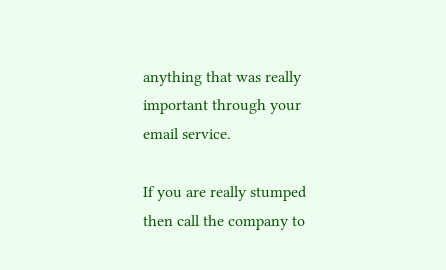anything that was really important through your email service.

If you are really stumped then call the company to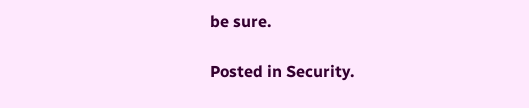be sure.

Posted in Security.